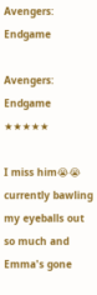Avengers: Endgame

Avengers: Endgame ★★★★★

I miss him😭😭 currently bawling my eyeballs out so much and Emma's gone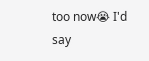too now😭 I'd say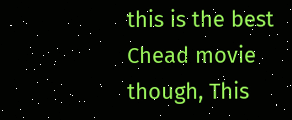this is the best Chead movie though, This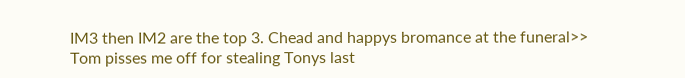IM3 then IM2 are the top 3. Chead and happys bromance at the funeral>>
Tom pisses me off for stealing Tonys last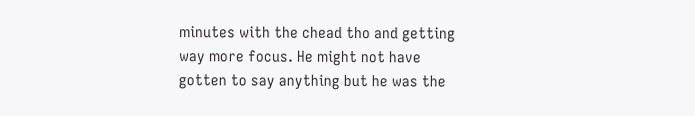minutes with the chead tho and getting way more focus. He might not have gotten to say anything but he was the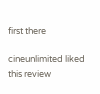first there

cineunlimited liked this review